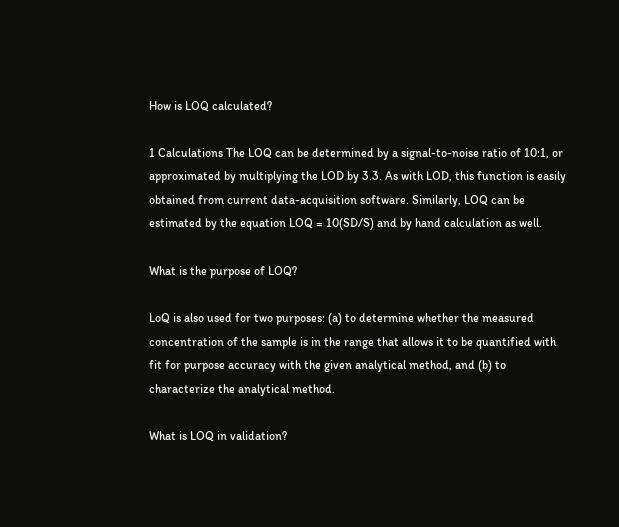How is LOQ calculated?

1 Calculations The LOQ can be determined by a signal-to-noise ratio of 10:1, or approximated by multiplying the LOD by 3.3. As with LOD, this function is easily obtained from current data-acquisition software. Similarly, LOQ can be estimated by the equation LOQ = 10(SD/S) and by hand calculation as well.

What is the purpose of LOQ?

LoQ is also used for two purposes: (a) to determine whether the measured concentration of the sample is in the range that allows it to be quantified with fit for purpose accuracy with the given analytical method, and (b) to characterize the analytical method.

What is LOQ in validation?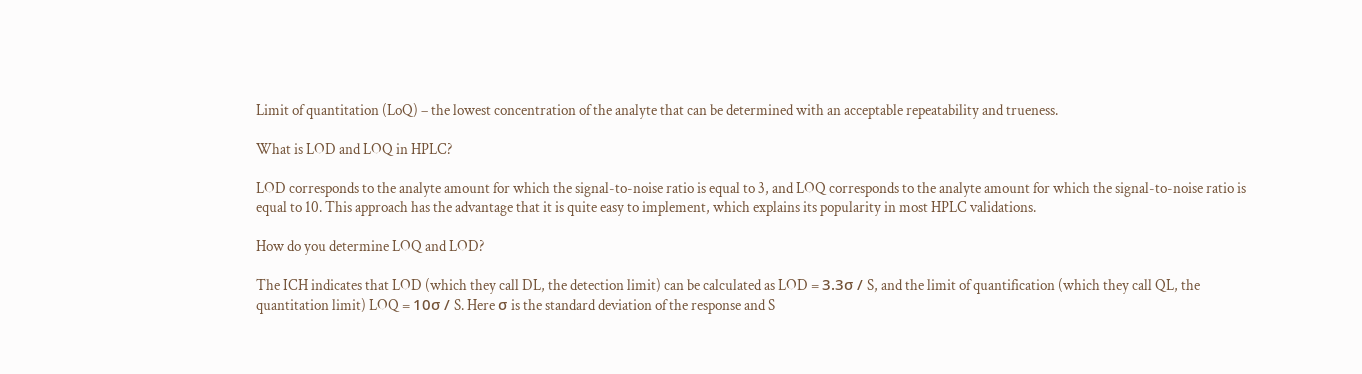Limit of quantitation (LoQ) – the lowest concentration of the analyte that can be determined with an acceptable repeatability and trueness.

What is LOD and LOQ in HPLC?

LOD corresponds to the analyte amount for which the signal-to-noise ratio is equal to 3, and LOQ corresponds to the analyte amount for which the signal-to-noise ratio is equal to 10. This approach has the advantage that it is quite easy to implement, which explains its popularity in most HPLC validations.

How do you determine LOQ and LOD?

The ICH indicates that LOD (which they call DL, the detection limit) can be calculated as LOD = 3.3σ / S, and the limit of quantification (which they call QL, the quantitation limit) LOQ = 10σ / S. Here σ is the standard deviation of the response and S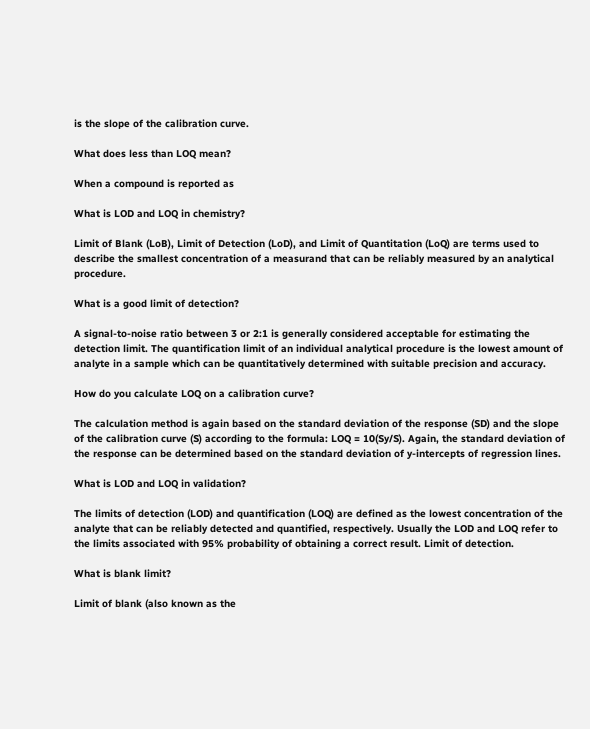is the slope of the calibration curve.

What does less than LOQ mean?

When a compound is reported as

What is LOD and LOQ in chemistry?

Limit of Blank (LoB), Limit of Detection (LoD), and Limit of Quantitation (LoQ) are terms used to describe the smallest concentration of a measurand that can be reliably measured by an analytical procedure.

What is a good limit of detection?

A signal-to-noise ratio between 3 or 2:1 is generally considered acceptable for estimating the detection limit. The quantification limit of an individual analytical procedure is the lowest amount of analyte in a sample which can be quantitatively determined with suitable precision and accuracy.

How do you calculate LOQ on a calibration curve?

The calculation method is again based on the standard deviation of the response (SD) and the slope of the calibration curve (S) according to the formula: LOQ = 10(Sy/S). Again, the standard deviation of the response can be determined based on the standard deviation of y-intercepts of regression lines.

What is LOD and LOQ in validation?

The limits of detection (LOD) and quantification (LOQ) are defined as the lowest concentration of the analyte that can be reliably detected and quantified, respectively. Usually the LOD and LOQ refer to the limits associated with 95% probability of obtaining a correct result. Limit of detection.

What is blank limit?

Limit of blank (also known as the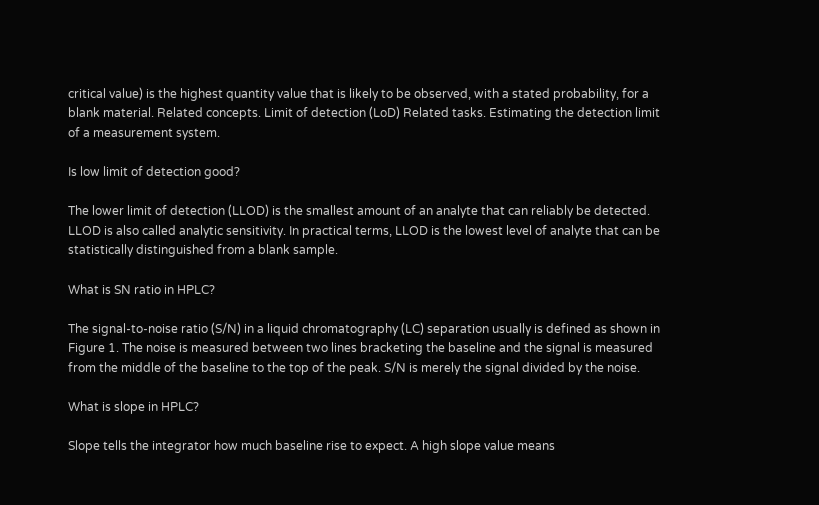critical value) is the highest quantity value that is likely to be observed, with a stated probability, for a blank material. Related concepts. Limit of detection (LoD) Related tasks. Estimating the detection limit of a measurement system.

Is low limit of detection good?

The lower limit of detection (LLOD) is the smallest amount of an analyte that can reliably be detected. LLOD is also called analytic sensitivity. In practical terms, LLOD is the lowest level of analyte that can be statistically distinguished from a blank sample.

What is SN ratio in HPLC?

The signal-to-noise ratio (S/N) in a liquid chromatography (LC) separation usually is defined as shown in Figure 1. The noise is measured between two lines bracketing the baseline and the signal is measured from the middle of the baseline to the top of the peak. S/N is merely the signal divided by the noise.

What is slope in HPLC?

Slope tells the integrator how much baseline rise to expect. A high slope value means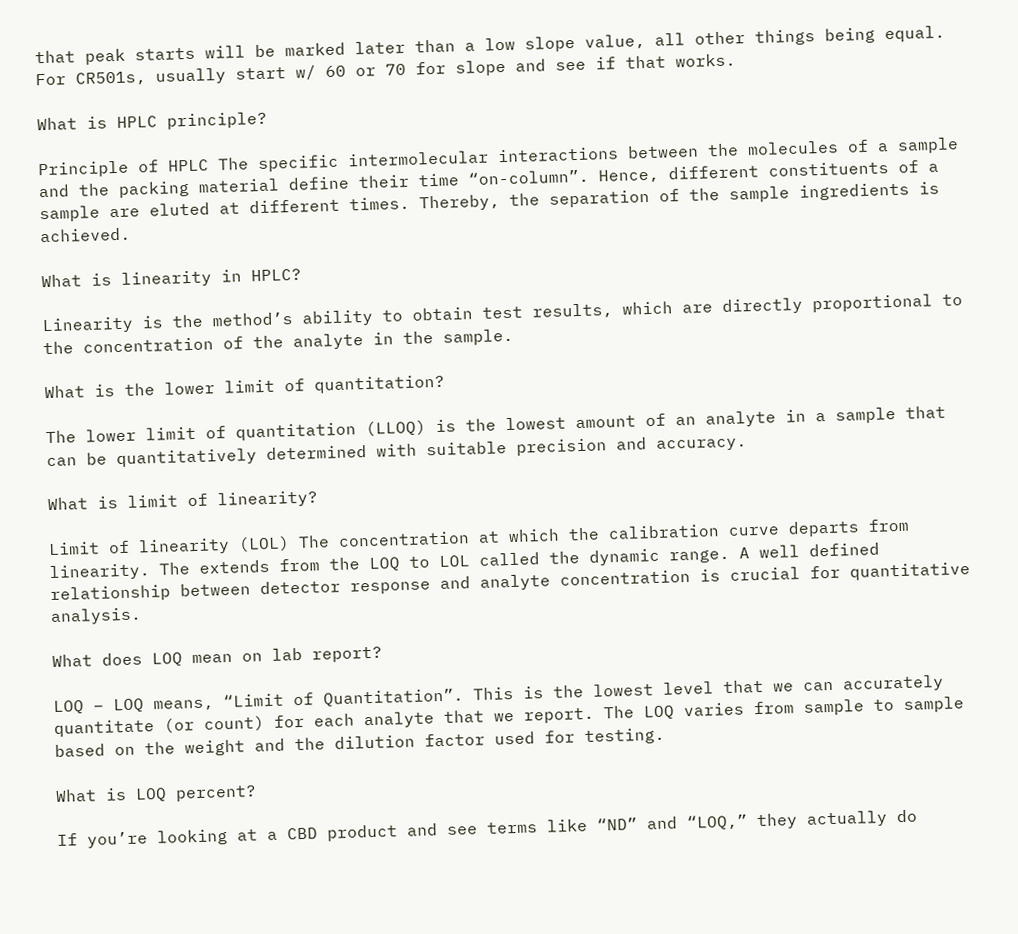that peak starts will be marked later than a low slope value, all other things being equal. For CR501s, usually start w/ 60 or 70 for slope and see if that works.

What is HPLC principle?

Principle of HPLC The specific intermolecular interactions between the molecules of a sample and the packing material define their time “on-column”. Hence, different constituents of a sample are eluted at different times. Thereby, the separation of the sample ingredients is achieved.

What is linearity in HPLC?

Linearity is the method’s ability to obtain test results, which are directly proportional to the concentration of the analyte in the sample.

What is the lower limit of quantitation?

The lower limit of quantitation (LLOQ) is the lowest amount of an analyte in a sample that can be quantitatively determined with suitable precision and accuracy.

What is limit of linearity?

Limit of linearity (LOL) The concentration at which the calibration curve departs from linearity. The extends from the LOQ to LOL called the dynamic range. A well defined relationship between detector response and analyte concentration is crucial for quantitative analysis.

What does LOQ mean on lab report?

LOQ – LOQ means, “Limit of Quantitation”. This is the lowest level that we can accurately quantitate (or count) for each analyte that we report. The LOQ varies from sample to sample based on the weight and the dilution factor used for testing.

What is LOQ percent?

If you’re looking at a CBD product and see terms like “ND” and “LOQ,” they actually do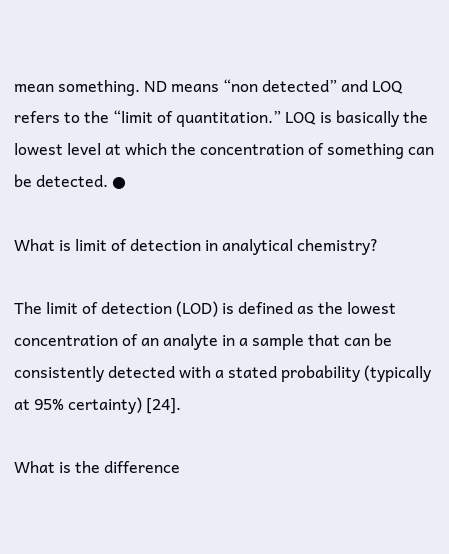mean something. ND means “non detected” and LOQ refers to the “limit of quantitation.” LOQ is basically the lowest level at which the concentration of something can be detected. ●

What is limit of detection in analytical chemistry?

The limit of detection (LOD) is defined as the lowest concentration of an analyte in a sample that can be consistently detected with a stated probability (typically at 95% certainty) [24].

What is the difference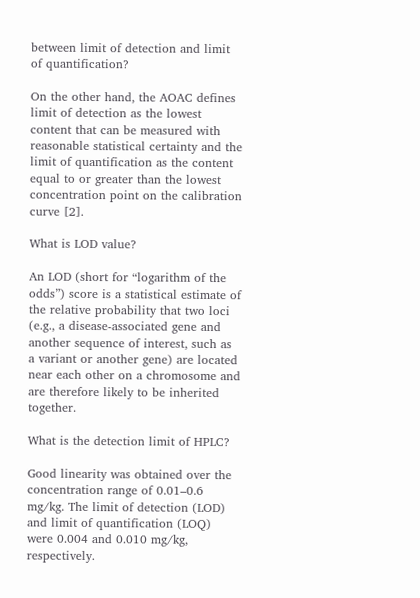between limit of detection and limit of quantification?

On the other hand, the AOAC defines limit of detection as the lowest content that can be measured with reasonable statistical certainty and the limit of quantification as the content equal to or greater than the lowest concentration point on the calibration curve [2].

What is LOD value?

An LOD (short for “logarithm of the odds”) score is a statistical estimate of the relative probability that two loci (e.g., a disease-associated gene and another sequence of interest, such as a variant or another gene) are located near each other on a chromosome and are therefore likely to be inherited together.

What is the detection limit of HPLC?

Good linearity was obtained over the concentration range of 0.01–0.6 mg/kg. The limit of detection (LOD) and limit of quantification (LOQ) were 0.004 and 0.010 mg/kg, respectively.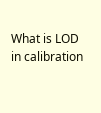What is LOD in calibration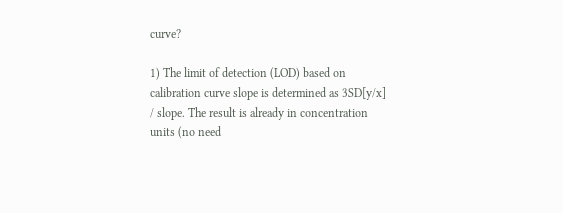curve?

1) The limit of detection (LOD) based on calibration curve slope is determined as 3SD[y/x] / slope. The result is already in concentration units (no need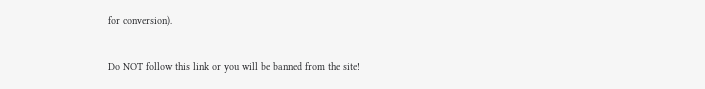for conversion).

Do NOT follow this link or you will be banned from the site!